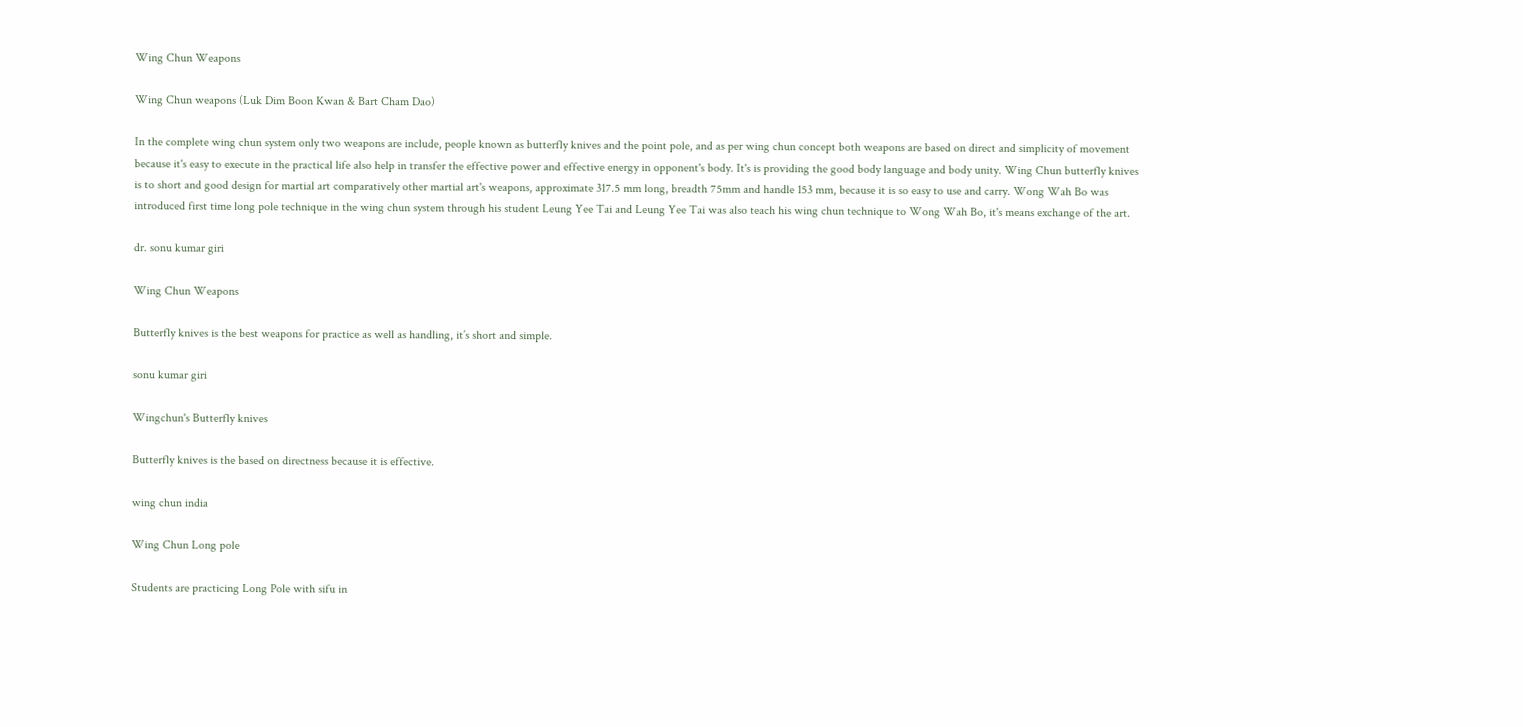Wing Chun Weapons

Wing Chun weapons (Luk Dim Boon Kwan & Bart Cham Dao)

In the complete wing chun system only two weapons are include, people known as butterfly knives and the point pole, and as per wing chun concept both weapons are based on direct and simplicity of movement because it's easy to execute in the practical life also help in transfer the effective power and effective energy in opponent's body. It's is providing the good body language and body unity. Wing Chun butterfly knives is to short and good design for martial art comparatively other martial art's weapons, approximate 317.5 mm long, breadth 75mm and handle 153 mm, because it is so easy to use and carry. Wong Wah Bo was introduced first time long pole technique in the wing chun system through his student Leung Yee Tai and Leung Yee Tai was also teach his wing chun technique to Wong Wah Bo, it's means exchange of the art.

dr. sonu kumar giri

Wing Chun Weapons

Butterfly knives is the best weapons for practice as well as handling, it’s short and simple.

sonu kumar giri

Wingchun's Butterfly knives

Butterfly knives is the based on directness because it is effective.

wing chun india

Wing Chun Long pole

Students are practicing Long Pole with sifu in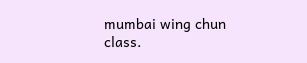mumbai wing chun class.